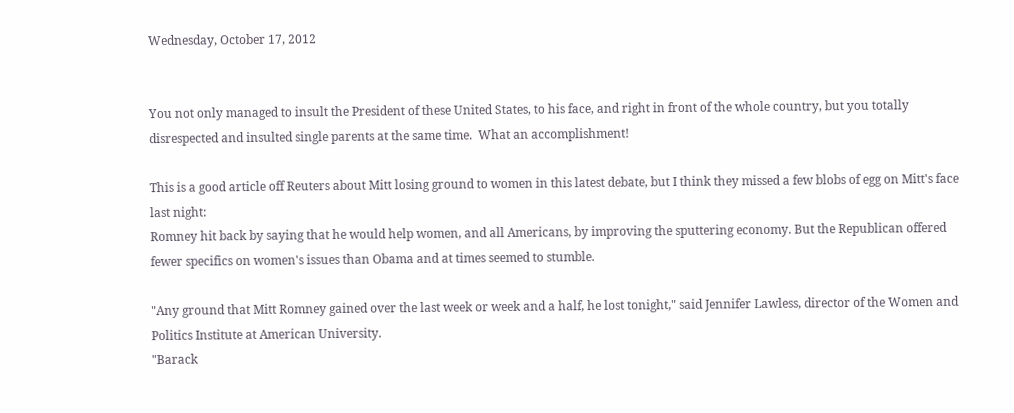Wednesday, October 17, 2012


You not only managed to insult the President of these United States, to his face, and right in front of the whole country, but you totally disrespected and insulted single parents at the same time.  What an accomplishment!

This is a good article off Reuters about Mitt losing ground to women in this latest debate, but I think they missed a few blobs of egg on Mitt's face last night:
Romney hit back by saying that he would help women, and all Americans, by improving the sputtering economy. But the Republican offered fewer specifics on women's issues than Obama and at times seemed to stumble.

"Any ground that Mitt Romney gained over the last week or week and a half, he lost tonight," said Jennifer Lawless, director of the Women and Politics Institute at American University.
"Barack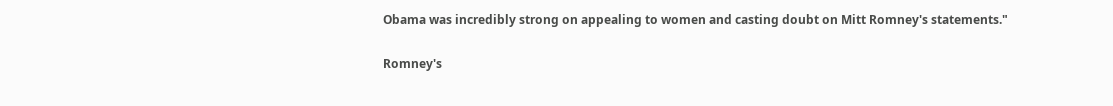Obama was incredibly strong on appealing to women and casting doubt on Mitt Romney's statements."

Romney's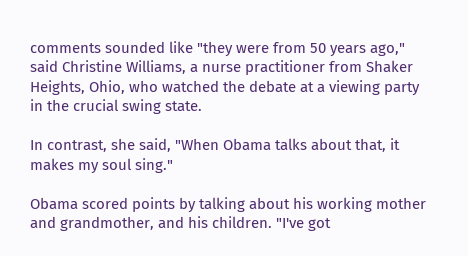comments sounded like "they were from 50 years ago," said Christine Williams, a nurse practitioner from Shaker Heights, Ohio, who watched the debate at a viewing party in the crucial swing state.

In contrast, she said, "When Obama talks about that, it makes my soul sing."

Obama scored points by talking about his working mother and grandmother, and his children. "I've got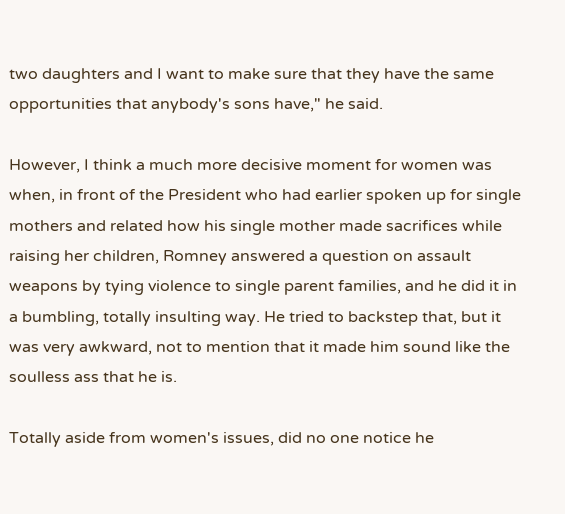two daughters and I want to make sure that they have the same opportunities that anybody's sons have," he said.

However, I think a much more decisive moment for women was when, in front of the President who had earlier spoken up for single mothers and related how his single mother made sacrifices while raising her children, Romney answered a question on assault weapons by tying violence to single parent families, and he did it in a bumbling, totally insulting way. He tried to backstep that, but it was very awkward, not to mention that it made him sound like the soulless ass that he is.

Totally aside from women's issues, did no one notice he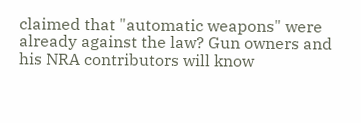claimed that "automatic weapons" were already against the law? Gun owners and his NRA contributors will know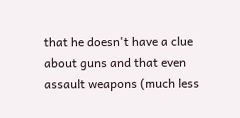that he doesn't have a clue about guns and that even assault weapons (much less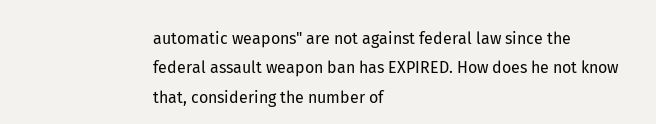automatic weapons" are not against federal law since the federal assault weapon ban has EXPIRED. How does he not know that, considering the number of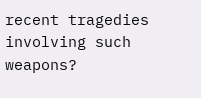recent tragedies involving such weapons?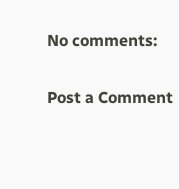No comments:

Post a Comment